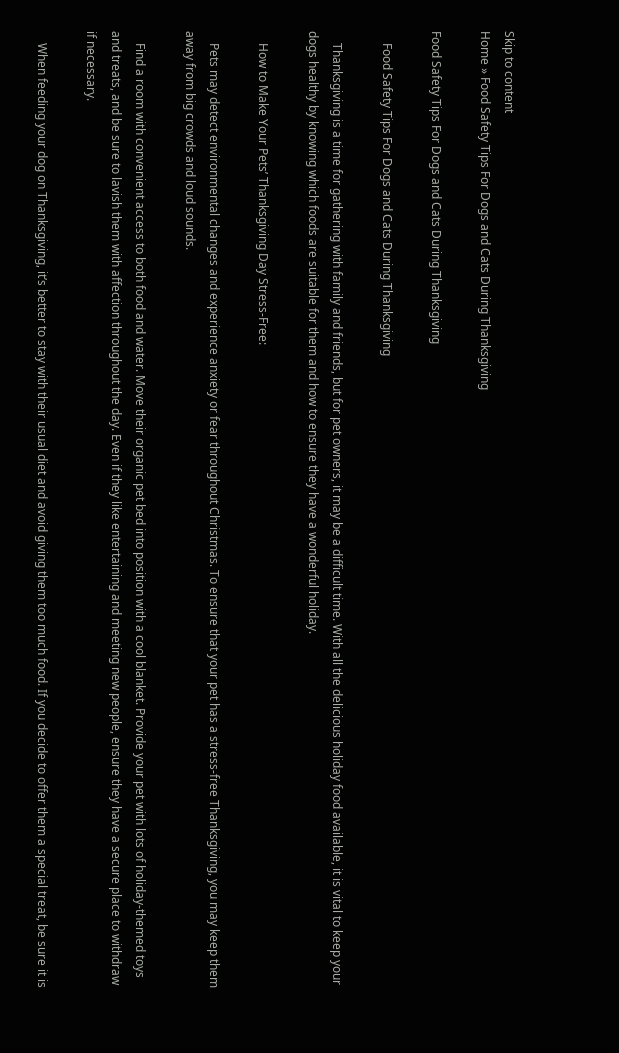Skip to content
Home » Food Safety Tips For Dogs and Cats During Thanksgiving

Food Safety Tips For Dogs and Cats During Thanksgiving

    Food Safety Tips For Dogs and Cats During Thanksgiving

    Thanksgiving is a time for gathering with family and friends, but for pet owners, it may be a difficult time. With all the delicious holiday food available, it is vital to keep your dogs healthy by knowing which foods are suitable for them and how to ensure they have a wonderful holiday.

    How to Make Your Pets’ Thanksgiving Day Stress-Free:

    Pets may detect environmental changes and experience anxiety or fear throughout Christmas. To ensure that your pet has a stress-free Thanksgiving, you may keep them away from big crowds and loud sounds.

    Find a room with convenient access to both food and water. Move their organic pet bed into position with a cool blanket. Provide your pet with lots of holiday-themed toys and treats, and be sure to lavish them with affection throughout the day. Even if they like entertaining and meeting new people, ensure they have a secure place to withdraw if necessary.

    When feeding your dog on Thanksgiving, it’s better to stay with their usual diet and avoid giving them too much food. If you decide to offer them a special treat, be sure it is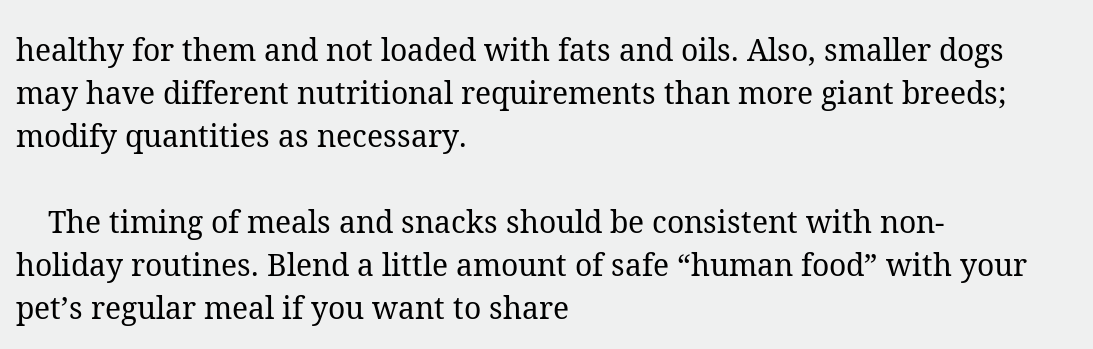healthy for them and not loaded with fats and oils. Also, smaller dogs may have different nutritional requirements than more giant breeds; modify quantities as necessary.

    The timing of meals and snacks should be consistent with non-holiday routines. Blend a little amount of safe “human food” with your pet’s regular meal if you want to share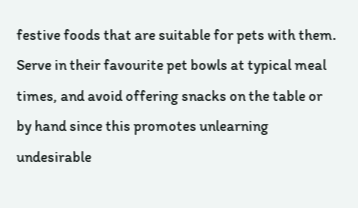festive foods that are suitable for pets with them. Serve in their favourite pet bowls at typical meal times, and avoid offering snacks on the table or by hand since this promotes unlearning undesirable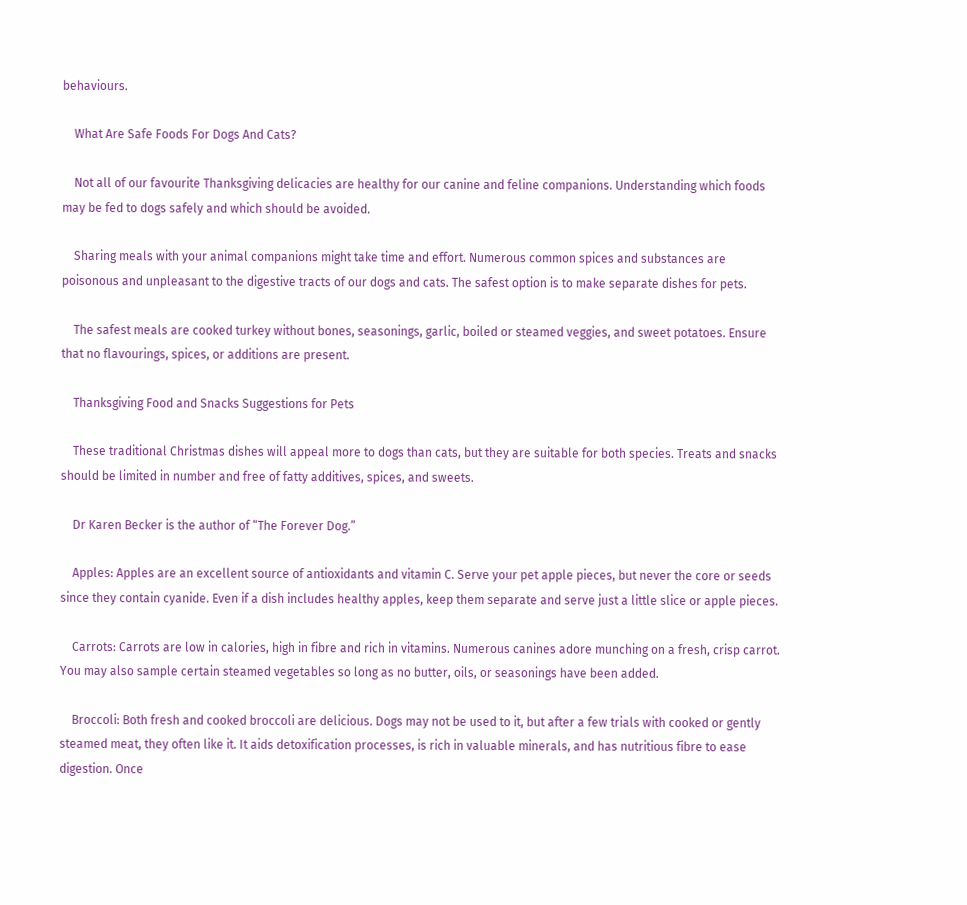behaviours.

    What Are Safe Foods For Dogs And Cats?

    Not all of our favourite Thanksgiving delicacies are healthy for our canine and feline companions. Understanding which foods may be fed to dogs safely and which should be avoided.

    Sharing meals with your animal companions might take time and effort. Numerous common spices and substances are poisonous and unpleasant to the digestive tracts of our dogs and cats. The safest option is to make separate dishes for pets.

    The safest meals are cooked turkey without bones, seasonings, garlic, boiled or steamed veggies, and sweet potatoes. Ensure that no flavourings, spices, or additions are present.

    Thanksgiving Food and Snacks Suggestions for Pets

    These traditional Christmas dishes will appeal more to dogs than cats, but they are suitable for both species. Treats and snacks should be limited in number and free of fatty additives, spices, and sweets.

    Dr Karen Becker is the author of “The Forever Dog.”

    Apples: Apples are an excellent source of antioxidants and vitamin C. Serve your pet apple pieces, but never the core or seeds since they contain cyanide. Even if a dish includes healthy apples, keep them separate and serve just a little slice or apple pieces.

    Carrots: Carrots are low in calories, high in fibre and rich in vitamins. Numerous canines adore munching on a fresh, crisp carrot. You may also sample certain steamed vegetables so long as no butter, oils, or seasonings have been added.

    Broccoli: Both fresh and cooked broccoli are delicious. Dogs may not be used to it, but after a few trials with cooked or gently steamed meat, they often like it. It aids detoxification processes, is rich in valuable minerals, and has nutritious fibre to ease digestion. Once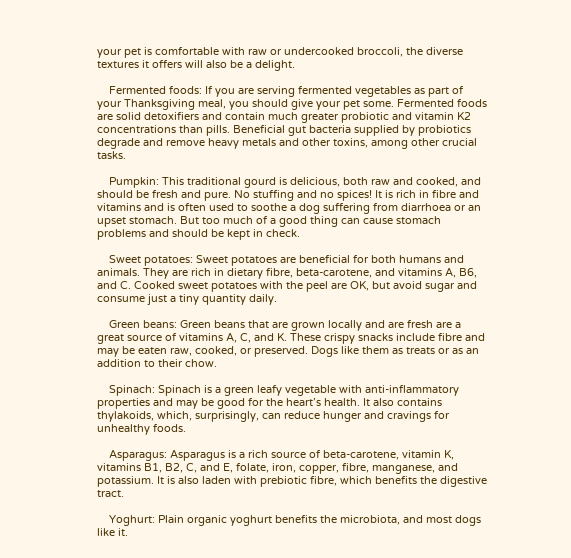your pet is comfortable with raw or undercooked broccoli, the diverse textures it offers will also be a delight.

    Fermented foods: If you are serving fermented vegetables as part of your Thanksgiving meal, you should give your pet some. Fermented foods are solid detoxifiers and contain much greater probiotic and vitamin K2 concentrations than pills. Beneficial gut bacteria supplied by probiotics degrade and remove heavy metals and other toxins, among other crucial tasks.

    Pumpkin: This traditional gourd is delicious, both raw and cooked, and should be fresh and pure. No stuffing and no spices! It is rich in fibre and vitamins and is often used to soothe a dog suffering from diarrhoea or an upset stomach. But too much of a good thing can cause stomach problems and should be kept in check.

    Sweet potatoes: Sweet potatoes are beneficial for both humans and animals. They are rich in dietary fibre, beta-carotene, and vitamins A, B6, and C. Cooked sweet potatoes with the peel are OK, but avoid sugar and consume just a tiny quantity daily.

    Green beans: Green beans that are grown locally and are fresh are a great source of vitamins A, C, and K. These crispy snacks include fibre and may be eaten raw, cooked, or preserved. Dogs like them as treats or as an addition to their chow.

    Spinach: Spinach is a green leafy vegetable with anti-inflammatory properties and may be good for the heart’s health. It also contains thylakoids, which, surprisingly, can reduce hunger and cravings for unhealthy foods.

    Asparagus: Asparagus is a rich source of beta-carotene, vitamin K, vitamins B1, B2, C, and E, folate, iron, copper, fibre, manganese, and potassium. It is also laden with prebiotic fibre, which benefits the digestive tract.

    Yoghurt: Plain organic yoghurt benefits the microbiota, and most dogs like it.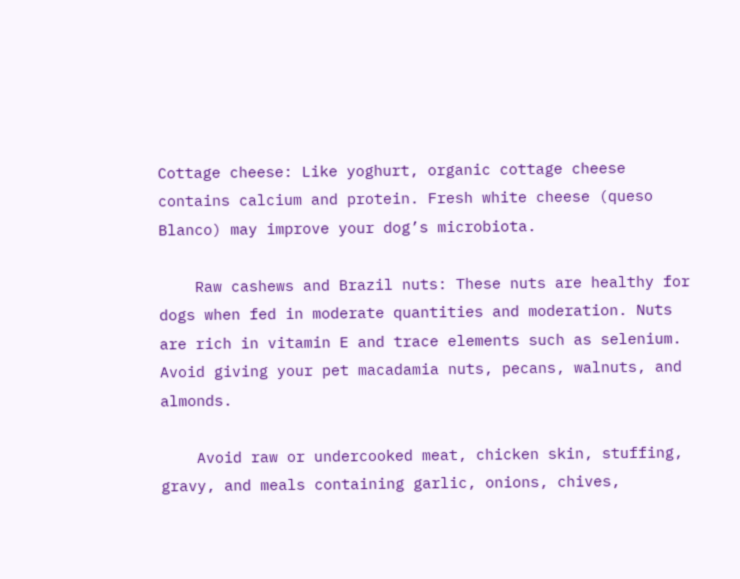Cottage cheese: Like yoghurt, organic cottage cheese contains calcium and protein. Fresh white cheese (queso Blanco) may improve your dog’s microbiota.

    Raw cashews and Brazil nuts: These nuts are healthy for dogs when fed in moderate quantities and moderation. Nuts are rich in vitamin E and trace elements such as selenium. Avoid giving your pet macadamia nuts, pecans, walnuts, and almonds.

    Avoid raw or undercooked meat, chicken skin, stuffing, gravy, and meals containing garlic, onions, chives,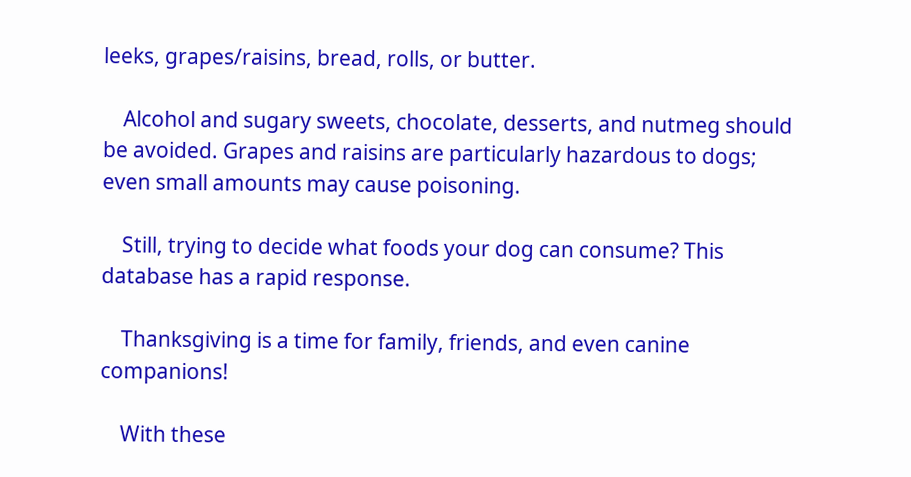leeks, grapes/raisins, bread, rolls, or butter.

    Alcohol and sugary sweets, chocolate, desserts, and nutmeg should be avoided. Grapes and raisins are particularly hazardous to dogs; even small amounts may cause poisoning.

    Still, trying to decide what foods your dog can consume? This database has a rapid response.

    Thanksgiving is a time for family, friends, and even canine companions!

    With these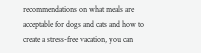recommendations on what meals are acceptable for dogs and cats and how to create a stress-free vacation, you can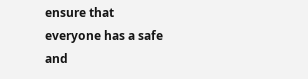ensure that everyone has a safe and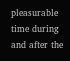pleasurable time during and after the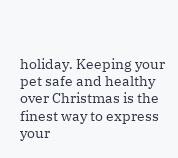holiday. Keeping your pet safe and healthy over Christmas is the finest way to express your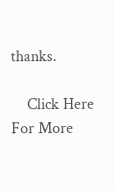thanks.

    Click Here For More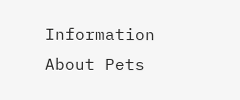Information About Pets